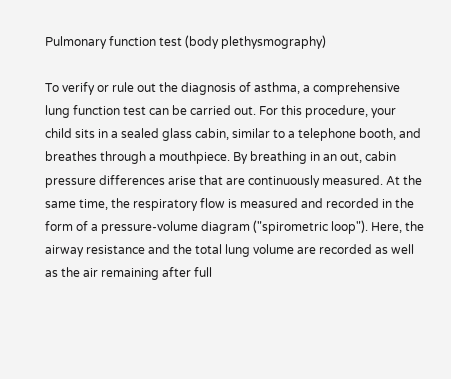Pulmonary function test (body plethysmography)

To verify or rule out the diagnosis of asthma, a comprehensive lung function test can be carried out. For this procedure, your child sits in a sealed glass cabin, similar to a telephone booth, and breathes through a mouthpiece. By breathing in an out, cabin pressure differences arise that are continuously measured. At the same time, the respiratory flow is measured and recorded in the form of a pressure-volume diagram ("spirometric loop"). Here, the airway resistance and the total lung volume are recorded as well as the air remaining after full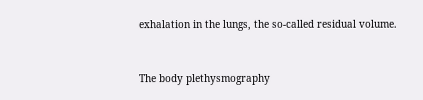exhalation in the lungs, the so-called residual volume.


The body plethysmography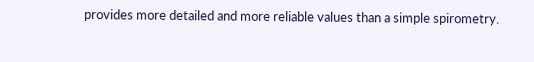provides more detailed and more reliable values than a simple spirometry.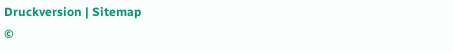Druckversion | Sitemap
©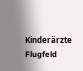Kinderärzte Flugfeld